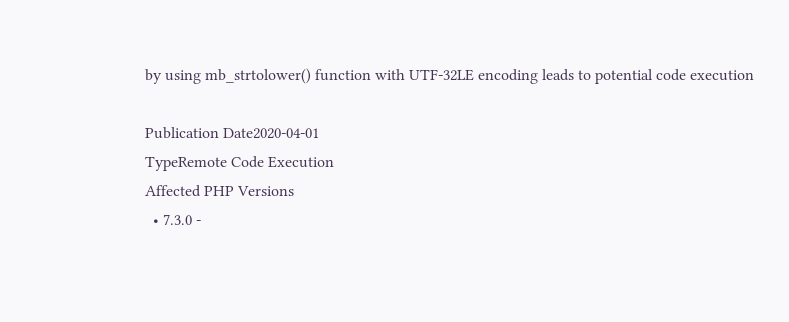by using mb_strtolower() function with UTF-32LE encoding leads to potential code execution

Publication Date2020-04-01
TypeRemote Code Execution
Affected PHP Versions
  • 7.3.0 -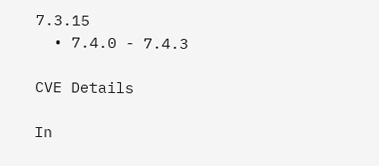7.3.15
  • 7.4.0 - 7.4.3

CVE Details

In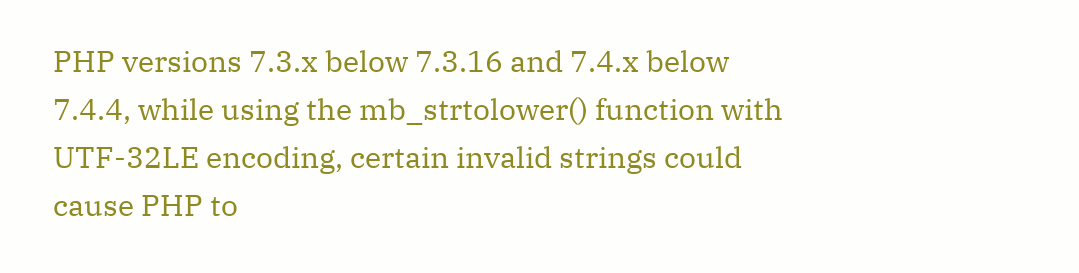PHP versions 7.3.x below 7.3.16 and 7.4.x below 7.4.4, while using the mb_strtolower() function with UTF-32LE encoding, certain invalid strings could cause PHP to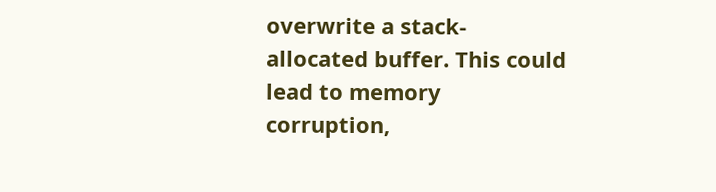overwrite a stack-allocated buffer. This could lead to memory corruption,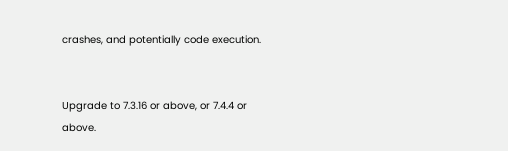crashes, and potentially code execution.


Upgrade to 7.3.16 or above, or 7.4.4 or above.